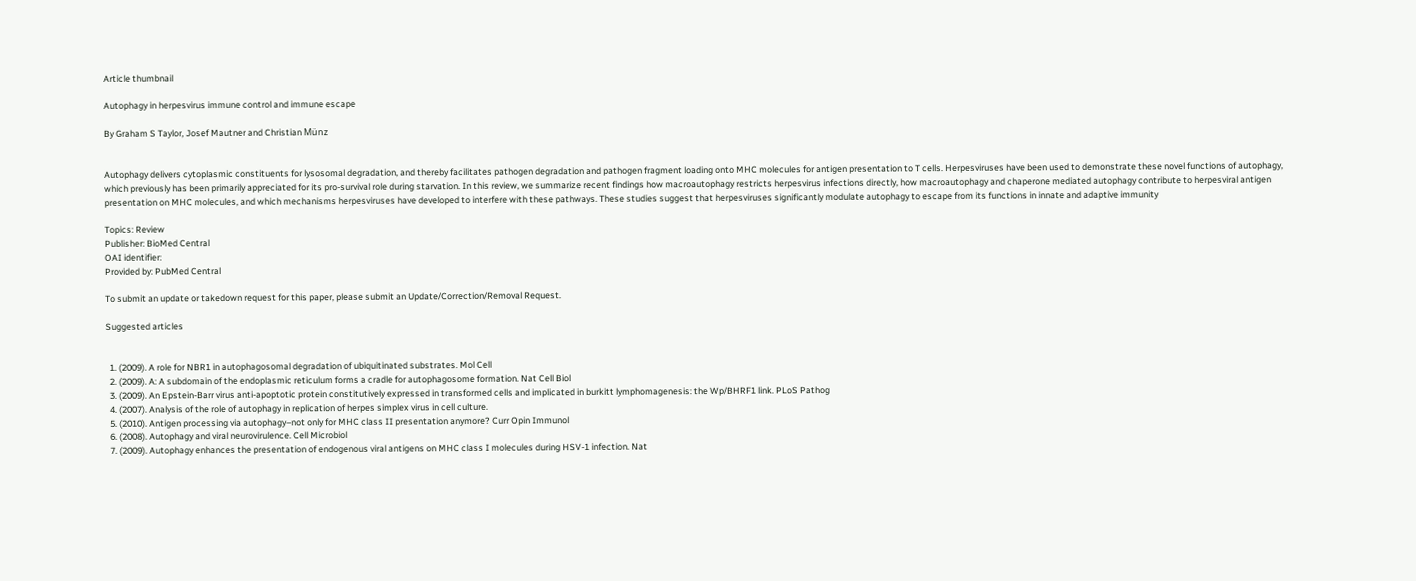Article thumbnail

Autophagy in herpesvirus immune control and immune escape

By Graham S Taylor, Josef Mautner and Christian Münz


Autophagy delivers cytoplasmic constituents for lysosomal degradation, and thereby facilitates pathogen degradation and pathogen fragment loading onto MHC molecules for antigen presentation to T cells. Herpesviruses have been used to demonstrate these novel functions of autophagy, which previously has been primarily appreciated for its pro-survival role during starvation. In this review, we summarize recent findings how macroautophagy restricts herpesvirus infections directly, how macroautophagy and chaperone mediated autophagy contribute to herpesviral antigen presentation on MHC molecules, and which mechanisms herpesviruses have developed to interfere with these pathways. These studies suggest that herpesviruses significantly modulate autophagy to escape from its functions in innate and adaptive immunity

Topics: Review
Publisher: BioMed Central
OAI identifier:
Provided by: PubMed Central

To submit an update or takedown request for this paper, please submit an Update/Correction/Removal Request.

Suggested articles


  1. (2009). A role for NBR1 in autophagosomal degradation of ubiquitinated substrates. Mol Cell
  2. (2009). A: A subdomain of the endoplasmic reticulum forms a cradle for autophagosome formation. Nat Cell Biol
  3. (2009). An Epstein-Barr virus anti-apoptotic protein constitutively expressed in transformed cells and implicated in burkitt lymphomagenesis: the Wp/BHRF1 link. PLoS Pathog
  4. (2007). Analysis of the role of autophagy in replication of herpes simplex virus in cell culture.
  5. (2010). Antigen processing via autophagy–not only for MHC class II presentation anymore? Curr Opin Immunol
  6. (2008). Autophagy and viral neurovirulence. Cell Microbiol
  7. (2009). Autophagy enhances the presentation of endogenous viral antigens on MHC class I molecules during HSV-1 infection. Nat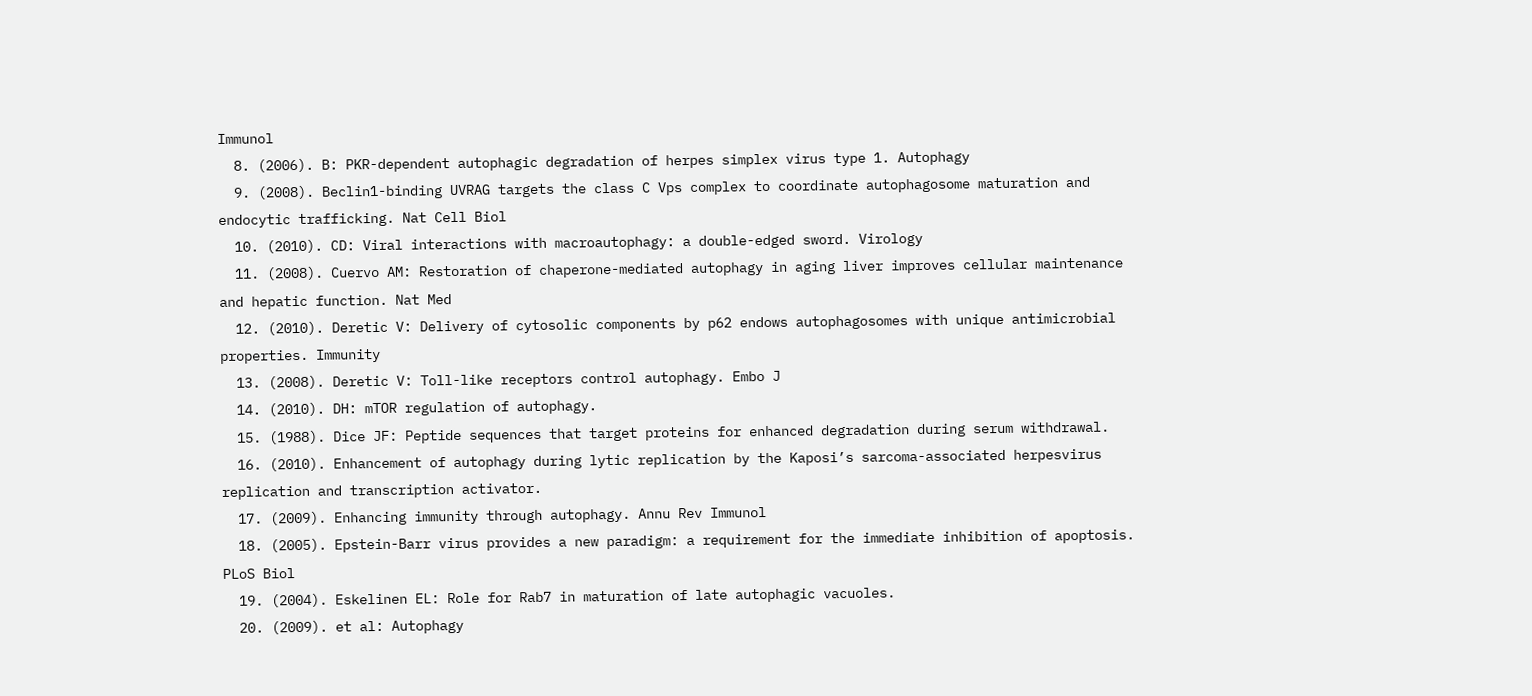Immunol
  8. (2006). B: PKR-dependent autophagic degradation of herpes simplex virus type 1. Autophagy
  9. (2008). Beclin1-binding UVRAG targets the class C Vps complex to coordinate autophagosome maturation and endocytic trafficking. Nat Cell Biol
  10. (2010). CD: Viral interactions with macroautophagy: a double-edged sword. Virology
  11. (2008). Cuervo AM: Restoration of chaperone-mediated autophagy in aging liver improves cellular maintenance and hepatic function. Nat Med
  12. (2010). Deretic V: Delivery of cytosolic components by p62 endows autophagosomes with unique antimicrobial properties. Immunity
  13. (2008). Deretic V: Toll-like receptors control autophagy. Embo J
  14. (2010). DH: mTOR regulation of autophagy.
  15. (1988). Dice JF: Peptide sequences that target proteins for enhanced degradation during serum withdrawal.
  16. (2010). Enhancement of autophagy during lytic replication by the Kaposi’s sarcoma-associated herpesvirus replication and transcription activator.
  17. (2009). Enhancing immunity through autophagy. Annu Rev Immunol
  18. (2005). Epstein-Barr virus provides a new paradigm: a requirement for the immediate inhibition of apoptosis. PLoS Biol
  19. (2004). Eskelinen EL: Role for Rab7 in maturation of late autophagic vacuoles.
  20. (2009). et al: Autophagy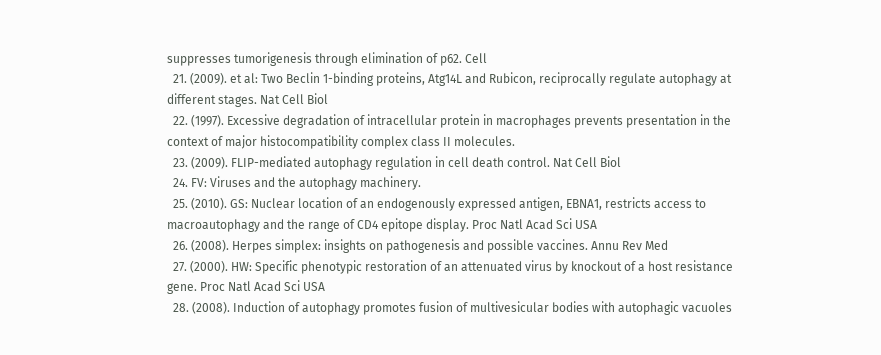suppresses tumorigenesis through elimination of p62. Cell
  21. (2009). et al: Two Beclin 1-binding proteins, Atg14L and Rubicon, reciprocally regulate autophagy at different stages. Nat Cell Biol
  22. (1997). Excessive degradation of intracellular protein in macrophages prevents presentation in the context of major histocompatibility complex class II molecules.
  23. (2009). FLIP-mediated autophagy regulation in cell death control. Nat Cell Biol
  24. FV: Viruses and the autophagy machinery.
  25. (2010). GS: Nuclear location of an endogenously expressed antigen, EBNA1, restricts access to macroautophagy and the range of CD4 epitope display. Proc Natl Acad Sci USA
  26. (2008). Herpes simplex: insights on pathogenesis and possible vaccines. Annu Rev Med
  27. (2000). HW: Specific phenotypic restoration of an attenuated virus by knockout of a host resistance gene. Proc Natl Acad Sci USA
  28. (2008). Induction of autophagy promotes fusion of multivesicular bodies with autophagic vacuoles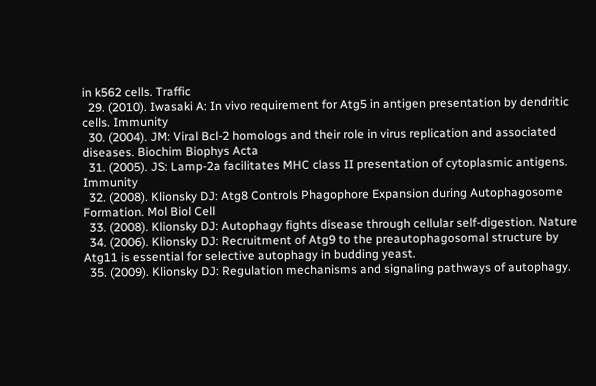in k562 cells. Traffic
  29. (2010). Iwasaki A: In vivo requirement for Atg5 in antigen presentation by dendritic cells. Immunity
  30. (2004). JM: Viral Bcl-2 homologs and their role in virus replication and associated diseases. Biochim Biophys Acta
  31. (2005). JS: Lamp-2a facilitates MHC class II presentation of cytoplasmic antigens. Immunity
  32. (2008). Klionsky DJ: Atg8 Controls Phagophore Expansion during Autophagosome Formation. Mol Biol Cell
  33. (2008). Klionsky DJ: Autophagy fights disease through cellular self-digestion. Nature
  34. (2006). Klionsky DJ: Recruitment of Atg9 to the preautophagosomal structure by Atg11 is essential for selective autophagy in budding yeast.
  35. (2009). Klionsky DJ: Regulation mechanisms and signaling pathways of autophagy.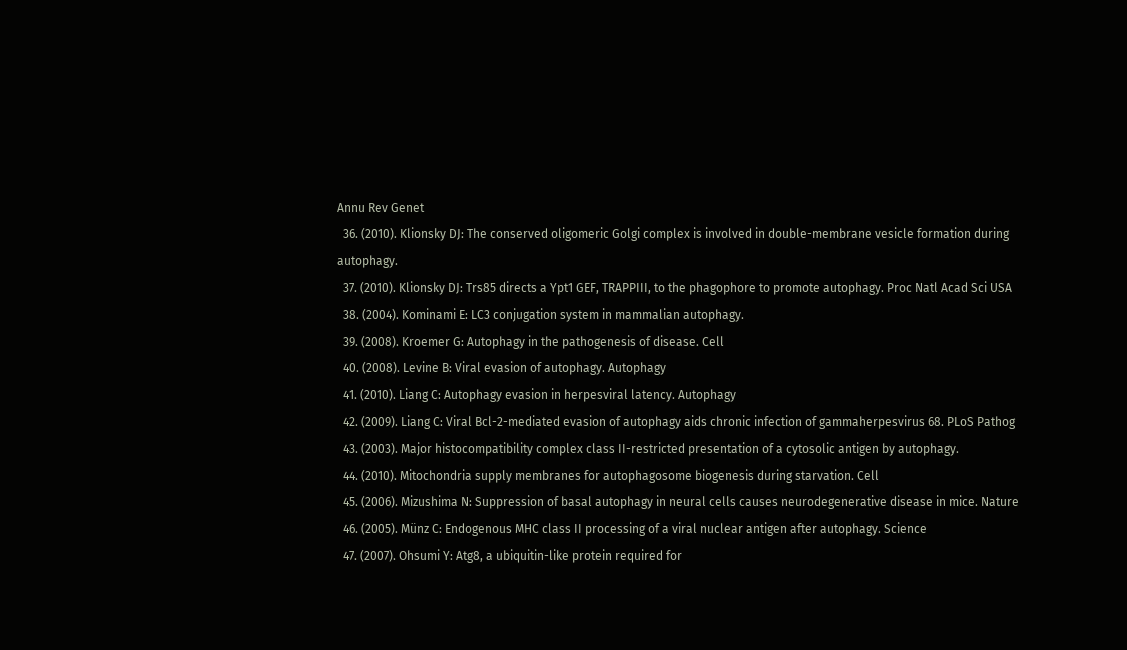Annu Rev Genet
  36. (2010). Klionsky DJ: The conserved oligomeric Golgi complex is involved in double-membrane vesicle formation during autophagy.
  37. (2010). Klionsky DJ: Trs85 directs a Ypt1 GEF, TRAPPIII, to the phagophore to promote autophagy. Proc Natl Acad Sci USA
  38. (2004). Kominami E: LC3 conjugation system in mammalian autophagy.
  39. (2008). Kroemer G: Autophagy in the pathogenesis of disease. Cell
  40. (2008). Levine B: Viral evasion of autophagy. Autophagy
  41. (2010). Liang C: Autophagy evasion in herpesviral latency. Autophagy
  42. (2009). Liang C: Viral Bcl-2-mediated evasion of autophagy aids chronic infection of gammaherpesvirus 68. PLoS Pathog
  43. (2003). Major histocompatibility complex class II-restricted presentation of a cytosolic antigen by autophagy.
  44. (2010). Mitochondria supply membranes for autophagosome biogenesis during starvation. Cell
  45. (2006). Mizushima N: Suppression of basal autophagy in neural cells causes neurodegenerative disease in mice. Nature
  46. (2005). Münz C: Endogenous MHC class II processing of a viral nuclear antigen after autophagy. Science
  47. (2007). Ohsumi Y: Atg8, a ubiquitin-like protein required for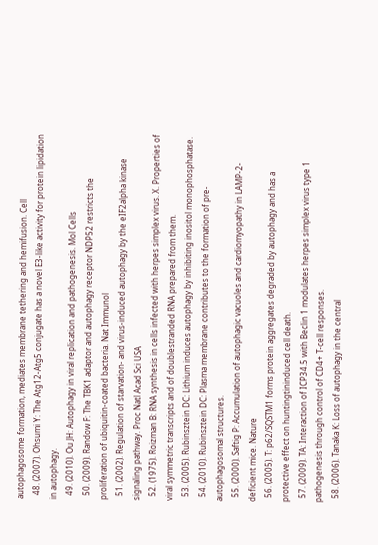autophagosome formation, mediates membrane tethering and hemifusion. Cell
  48. (2007). Ohsumi Y: The Atg12-Atg5 conjugate has a novel E3-like activity for protein lipidation in autophagy.
  49. (2010). Ou JH: Autophagy in viral replication and pathogenesis. Mol Cells
  50. (2009). Randow F: The TBK1 adaptor and autophagy receptor NDP52 restricts the proliferation of ubiquitin-coated bacteria. Nat Immunol
  51. (2002). Regulation of starvation- and virus-induced autophagy by the eIF2alpha kinase signaling pathway. Proc Natl Acad Sci USA
  52. (1975). Roizman B: RNA synthesis in cells infected with herpes simplex virus. X. Properties of viral symmetric transcripts and of doublestranded RNA prepared from them.
  53. (2005). Rubinsztein DC: Lithium induces autophagy by inhibiting inositol monophosphatase.
  54. (2010). Rubinsztein DC: Plasma membrane contributes to the formation of pre-autophagosomal structures.
  55. (2000). Saftig P: Accumulation of autophagic vacuoles and cardiomyopathy in LAMP-2-deficient mice. Nature
  56. (2005). T: p62/SQSTM1 forms protein aggregates degraded by autophagy and has a protective effect on huntingtininduced cell death.
  57. (2009). TA: Interaction of ICP34.5 with Beclin 1 modulates herpes simplex virus type 1 pathogenesis through control of CD4+ T-cell responses.
  58. (2006). Tanaka K: Loss of autophagy in the central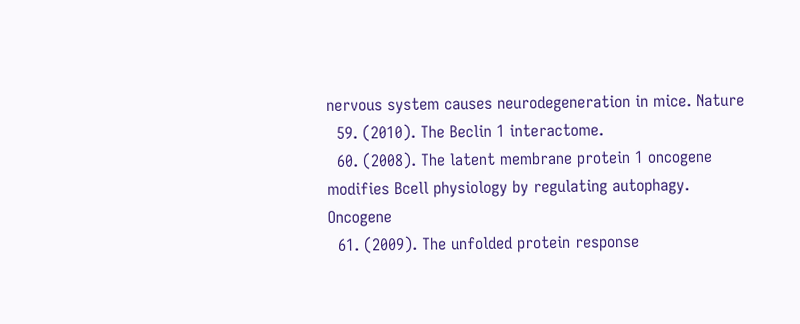nervous system causes neurodegeneration in mice. Nature
  59. (2010). The Beclin 1 interactome.
  60. (2008). The latent membrane protein 1 oncogene modifies Bcell physiology by regulating autophagy. Oncogene
  61. (2009). The unfolded protein response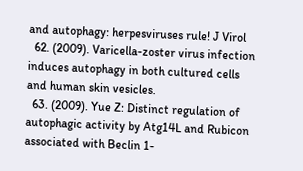and autophagy: herpesviruses rule! J Virol
  62. (2009). Varicella-zoster virus infection induces autophagy in both cultured cells and human skin vesicles.
  63. (2009). Yue Z: Distinct regulation of autophagic activity by Atg14L and Rubicon associated with Beclin 1-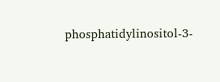phosphatidylinositol-3-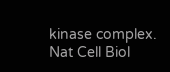kinase complex. Nat Cell Biol